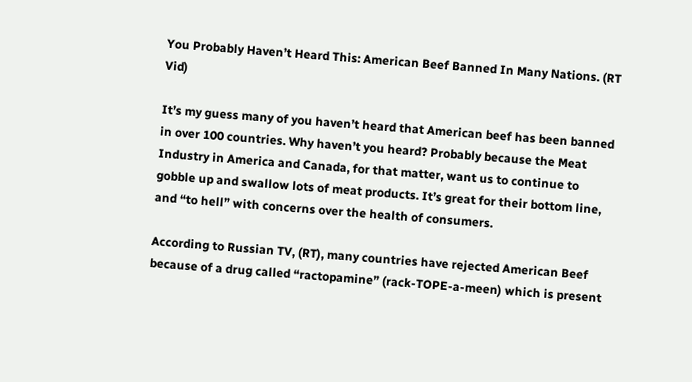You Probably Haven’t Heard This: American Beef Banned In Many Nations. (RT Vid)

It’s my guess many of you haven’t heard that American beef has been banned in over 100 countries. Why haven’t you heard? Probably because the Meat Industry in America and Canada, for that matter, want us to continue to gobble up and swallow lots of meat products. It’s great for their bottom line, and “to hell” with concerns over the health of consumers.

According to Russian TV, (RT), many countries have rejected American Beef because of a drug called “ractopamine” (rack-TOPE-a-meen) which is present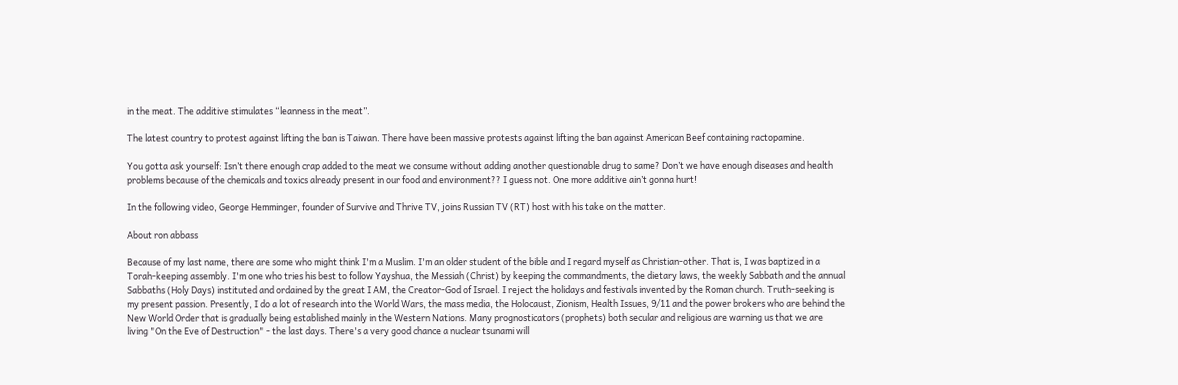in the meat. The additive stimulates “leanness in the meat”.

The latest country to protest against lifting the ban is Taiwan. There have been massive protests against lifting the ban against American Beef containing ractopamine.

You gotta ask yourself: Isn’t there enough crap added to the meat we consume without adding another questionable drug to same? Don’t we have enough diseases and health problems because of the chemicals and toxics already present in our food and environment?? I guess not. One more additive ain’t gonna hurt!

In the following video, George Hemminger, founder of Survive and Thrive TV, joins Russian TV (RT) host with his take on the matter.

About ron abbass

Because of my last name, there are some who might think I'm a Muslim. I'm an older student of the bible and I regard myself as Christian-other. That is, I was baptized in a Torah-keeping assembly. I'm one who tries his best to follow Yayshua, the Messiah (Christ) by keeping the commandments, the dietary laws, the weekly Sabbath and the annual Sabbaths (Holy Days) instituted and ordained by the great I AM, the Creator-God of Israel. I reject the holidays and festivals invented by the Roman church. Truth-seeking is my present passion. Presently, I do a lot of research into the World Wars, the mass media, the Holocaust, Zionism, Health Issues, 9/11 and the power brokers who are behind the New World Order that is gradually being established mainly in the Western Nations. Many prognosticators (prophets) both secular and religious are warning us that we are living "On the Eve of Destruction" - the last days. There's a very good chance a nuclear tsunami will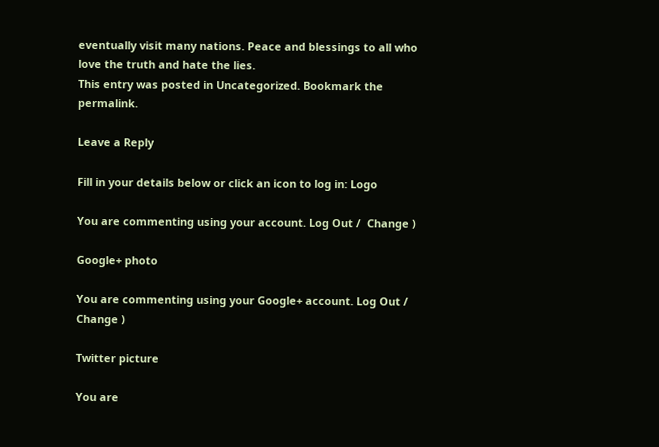eventually visit many nations. Peace and blessings to all who love the truth and hate the lies.
This entry was posted in Uncategorized. Bookmark the permalink.

Leave a Reply

Fill in your details below or click an icon to log in: Logo

You are commenting using your account. Log Out /  Change )

Google+ photo

You are commenting using your Google+ account. Log Out /  Change )

Twitter picture

You are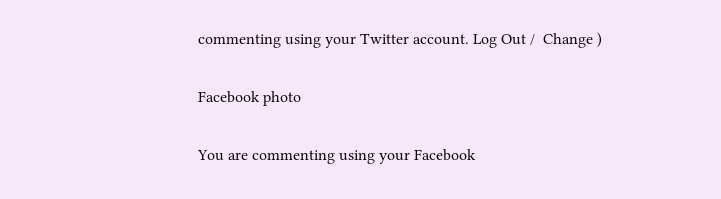commenting using your Twitter account. Log Out /  Change )

Facebook photo

You are commenting using your Facebook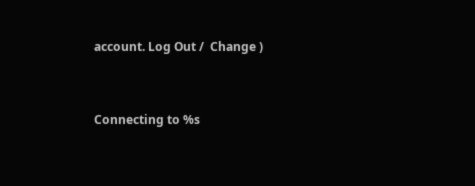account. Log Out /  Change )


Connecting to %s